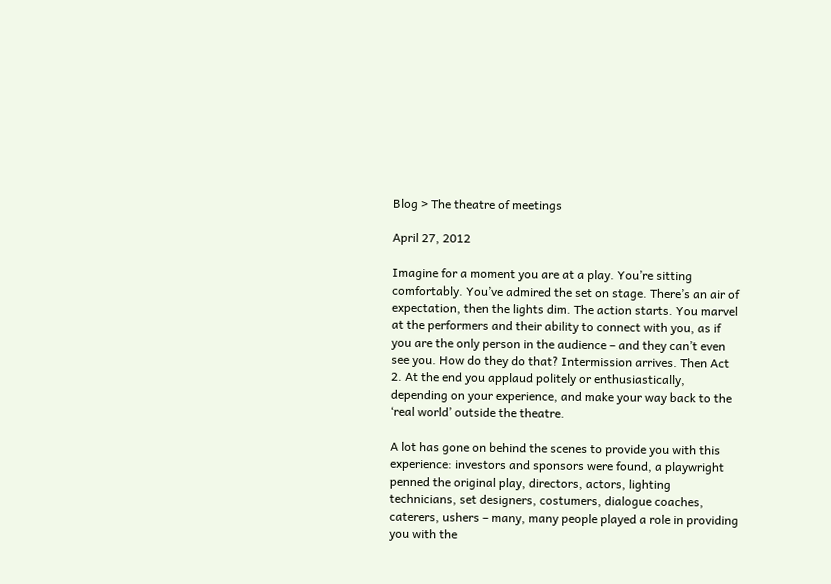Blog > The theatre of meetings

April 27, 2012

Imagine for a moment you are at a play. You’re sitting comfortably. You’ve admired the set on stage. There’s an air of expectation, then the lights dim. The action starts. You marvel at the performers and their ability to connect with you, as if you are the only person in the audience – and they can’t even see you. How do they do that? Intermission arrives. Then Act 2. At the end you applaud politely or enthusiastically, depending on your experience, and make your way back to the ‘real world’ outside the theatre.

A lot has gone on behind the scenes to provide you with this experience: investors and sponsors were found, a playwright penned the original play, directors, actors, lighting technicians, set designers, costumers, dialogue coaches, caterers, ushers – many, many people played a role in providing you with the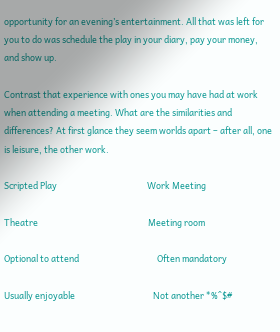opportunity for an evening’s entertainment. All that was left for you to do was schedule the play in your diary, pay your money, and show up.

Contrast that experience with ones you may have had at work when attending a meeting. What are the similarities and differences? At first glance they seem worlds apart – after all, one is leisure, the other work.

Scripted Play                                             Work Meeting

Theatre                                                       Meeting room

Optional to attend                                       Often mandatory

Usually enjoyable                                       Not another *%^$#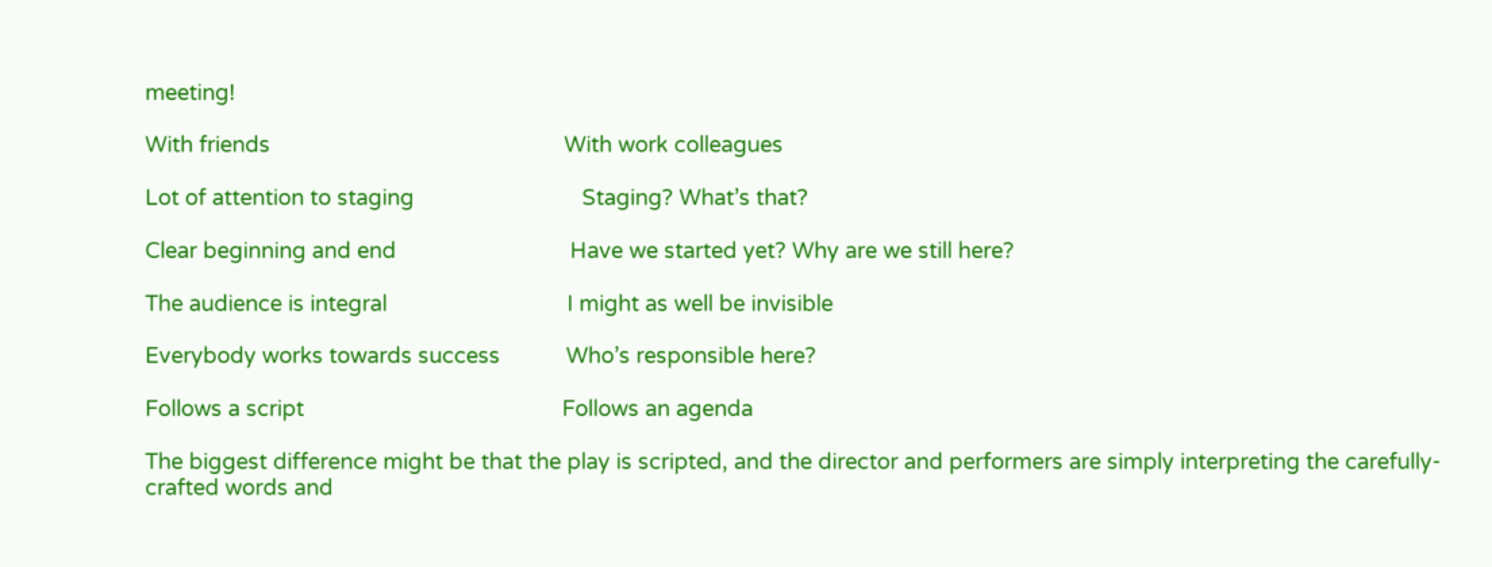meeting!

With friends                                                 With work colleagues

Lot of attention to staging                            Staging? What’s that?

Clear beginning and end                             Have we started yet? Why are we still here?

The audience is integral                              I might as well be invisible

Everybody works towards success           Who’s responsible here?

Follows a script                                           Follows an agenda

The biggest difference might be that the play is scripted, and the director and performers are simply interpreting the carefully-crafted words and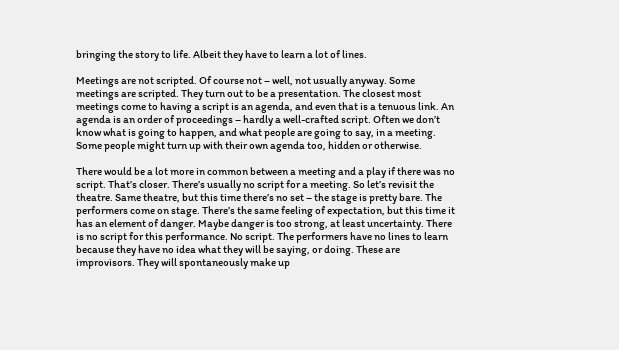bringing the story to life. Albeit they have to learn a lot of lines.

Meetings are not scripted. Of course not – well, not usually anyway. Some meetings are scripted. They turn out to be a presentation. The closest most meetings come to having a script is an agenda, and even that is a tenuous link. An agenda is an order of proceedings – hardly a well-crafted script. Often we don’t know what is going to happen, and what people are going to say, in a meeting. Some people might turn up with their own agenda too, hidden or otherwise.

There would be a lot more in common between a meeting and a play if there was no script. That’s closer. There’s usually no script for a meeting. So let’s revisit the theatre. Same theatre, but this time there’s no set – the stage is pretty bare. The performers come on stage. There’s the same feeling of expectation, but this time it has an element of danger. Maybe danger is too strong, at least uncertainty. There is no script for this performance. No script. The performers have no lines to learn because they have no idea what they will be saying, or doing. These are improvisors. They will spontaneously make up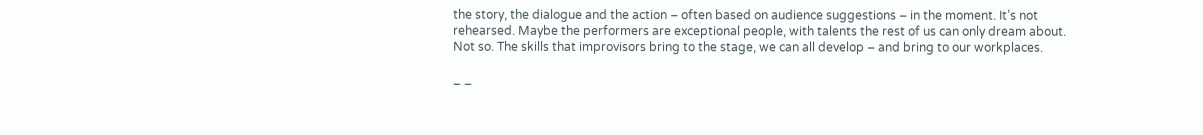the story, the dialogue and the action – often based on audience suggestions – in the moment. It’s not rehearsed. Maybe the performers are exceptional people, with talents the rest of us can only dream about. Not so. The skills that improvisors bring to the stage, we can all develop – and bring to our workplaces.

_ _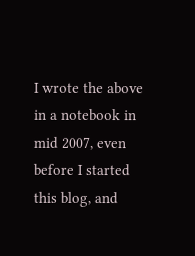I wrote the above in a notebook in mid 2007, even before I started this blog, and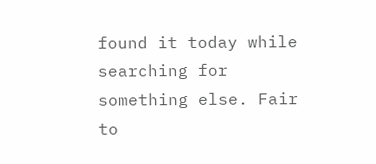found it today while searching for something else. Fair to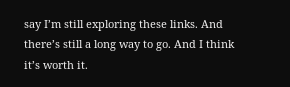say I’m still exploring these links. And there’s still a long way to go. And I think it’s worth it.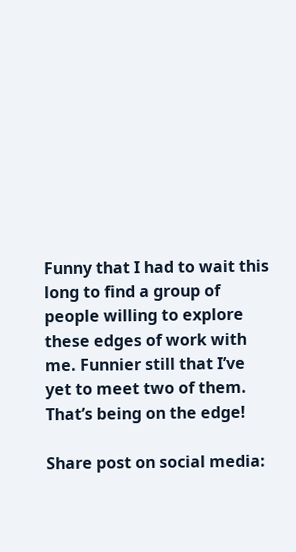Funny that I had to wait this long to find a group of people willing to explore these edges of work with me. Funnier still that I’ve yet to meet two of them. That’s being on the edge!

Share post on social media: